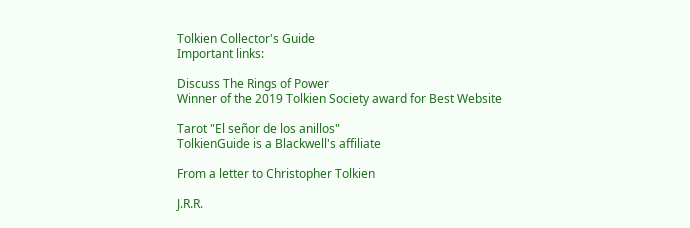Tolkien Collector's Guide
Important links:

Discuss The Rings of Power
Winner of the 2019 Tolkien Society award for Best Website

Tarot "El señor de los anillos"
TolkienGuide is a Blackwell's affiliate

From a letter to Christopher Tolkien

J.R.R.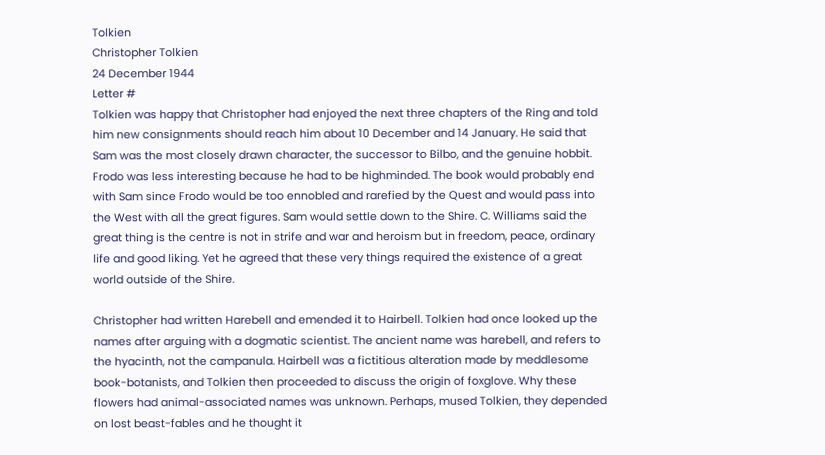Tolkien
Christopher Tolkien
24 December 1944
Letter #
Tolkien was happy that Christopher had enjoyed the next three chapters of the Ring and told him new consignments should reach him about 10 December and 14 January. He said that Sam was the most closely drawn character, the successor to Bilbo, and the genuine hobbit. Frodo was less interesting because he had to be highminded. The book would probably end with Sam since Frodo would be too ennobled and rarefied by the Quest and would pass into the West with all the great figures. Sam would settle down to the Shire. C. Williams said the great thing is the centre is not in strife and war and heroism but in freedom, peace, ordinary life and good liking. Yet he agreed that these very things required the existence of a great world outside of the Shire.

Christopher had written Harebell and emended it to Hairbell. Tolkien had once looked up the names after arguing with a dogmatic scientist. The ancient name was harebell, and refers to the hyacinth, not the campanula. Hairbell was a fictitious alteration made by meddlesome book-botanists, and Tolkien then proceeded to discuss the origin of foxglove. Why these flowers had animal-associated names was unknown. Perhaps, mused Tolkien, they depended on lost beast-fables and he thought it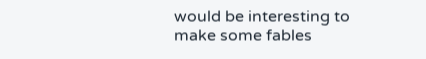would be interesting to make some fables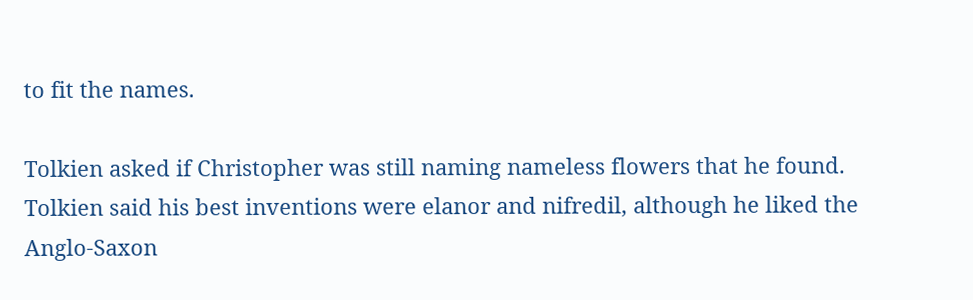to fit the names.

Tolkien asked if Christopher was still naming nameless flowers that he found. Tolkien said his best inventions were elanor and nifredil, although he liked the Anglo-Saxon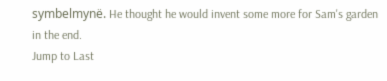symbelmynë. He thought he would invent some more for Sam's garden in the end.
Jump to Last